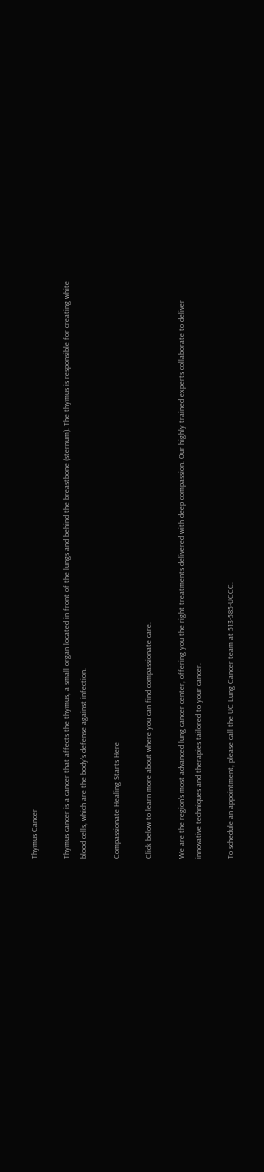Thymus Cancer

Thymus cancer is a cancer that affects the thymus, a small organ located in front of the lungs and behind the breastbone (sternum). The thymus is responsible for creating white blood cells, which are the body’s defense against infection.

Compassionate Healing Starts Here

Click below to learn more about where you can find compassionate care.

We are the region's most advanced lung cancer center, offering you the right treatments delivered with deep compassion. Our highly trained experts collaborate to deliver innovative techniques and therapies tailored to your cancer.

To schedule an appointment, please call the UC Lung Cancer team at 513-585-UCCC.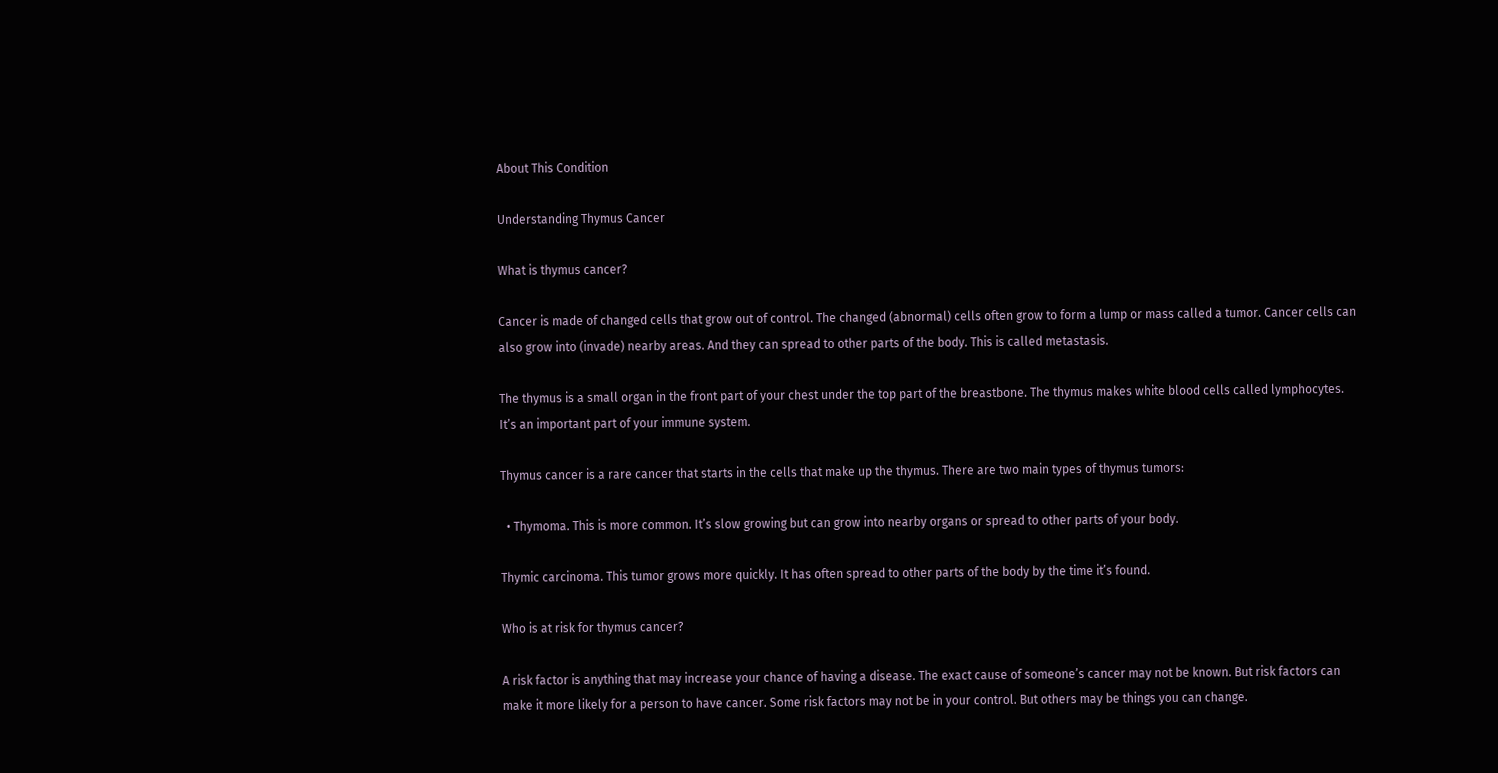About This Condition

Understanding Thymus Cancer

What is thymus cancer?

Cancer is made of changed cells that grow out of control. The changed (abnormal) cells often grow to form a lump or mass called a tumor. Cancer cells can also grow into (invade) nearby areas. And they can spread to other parts of the body. This is called metastasis.

The thymus is a small organ in the front part of your chest under the top part of the breastbone. The thymus makes white blood cells called lymphocytes. It’s an important part of your immune system.

Thymus cancer is a rare cancer that starts in the cells that make up the thymus. There are two main types of thymus tumors:

  • Thymoma. This is more common. It’s slow growing but can grow into nearby organs or spread to other parts of your body.

Thymic carcinoma. This tumor grows more quickly. It has often spread to other parts of the body by the time it’s found.

Who is at risk for thymus cancer?

A risk factor is anything that may increase your chance of having a disease. The exact cause of someone’s cancer may not be known. But risk factors can make it more likely for a person to have cancer. Some risk factors may not be in your control. But others may be things you can change.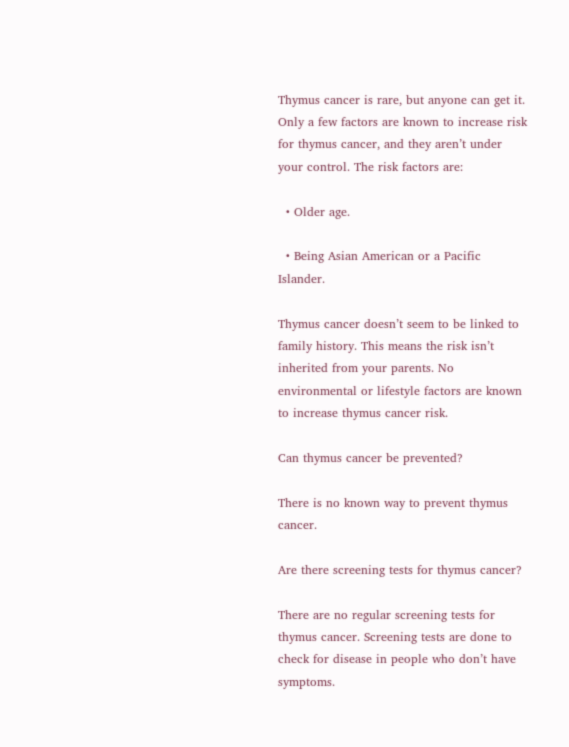Thymus cancer is rare, but anyone can get it. Only a few factors are known to increase risk for thymus cancer, and they aren’t under your control. The risk factors are:

  • Older age.

  • Being Asian American or a Pacific Islander.

Thymus cancer doesn’t seem to be linked to family history. This means the risk isn’t inherited from your parents. No environmental or lifestyle factors are known to increase thymus cancer risk.

Can thymus cancer be prevented?

There is no known way to prevent thymus cancer.

Are there screening tests for thymus cancer?

There are no regular screening tests for thymus cancer. Screening tests are done to check for disease in people who don’t have symptoms.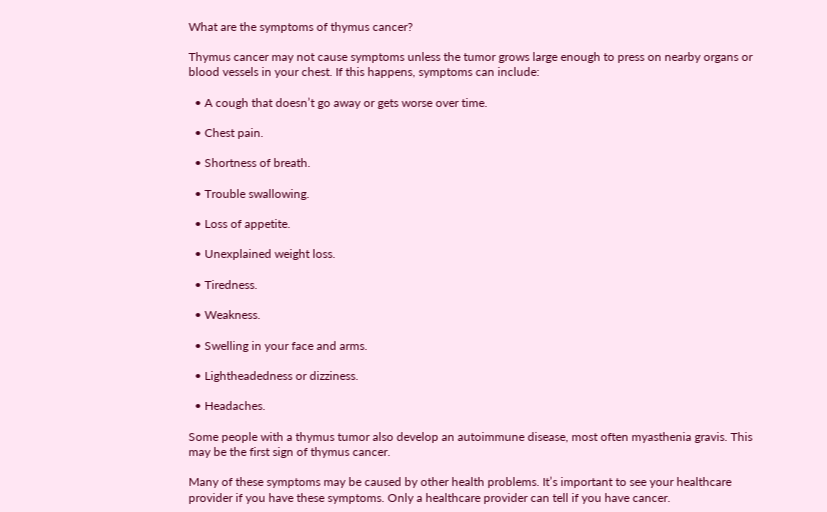What are the symptoms of thymus cancer?

Thymus cancer may not cause symptoms unless the tumor grows large enough to press on nearby organs or blood vessels in your chest. If this happens, symptoms can include:

  • A cough that doesn’t go away or gets worse over time.

  • Chest pain.

  • Shortness of breath.

  • Trouble swallowing.

  • Loss of appetite.

  • Unexplained weight loss.

  • Tiredness.

  • Weakness.

  • Swelling in your face and arms.

  • Lightheadedness or dizziness.

  • Headaches.

Some people with a thymus tumor also develop an autoimmune disease, most often myasthenia gravis. This may be the first sign of thymus cancer.

Many of these symptoms may be caused by other health problems. It’s important to see your healthcare provider if you have these symptoms. Only a healthcare provider can tell if you have cancer.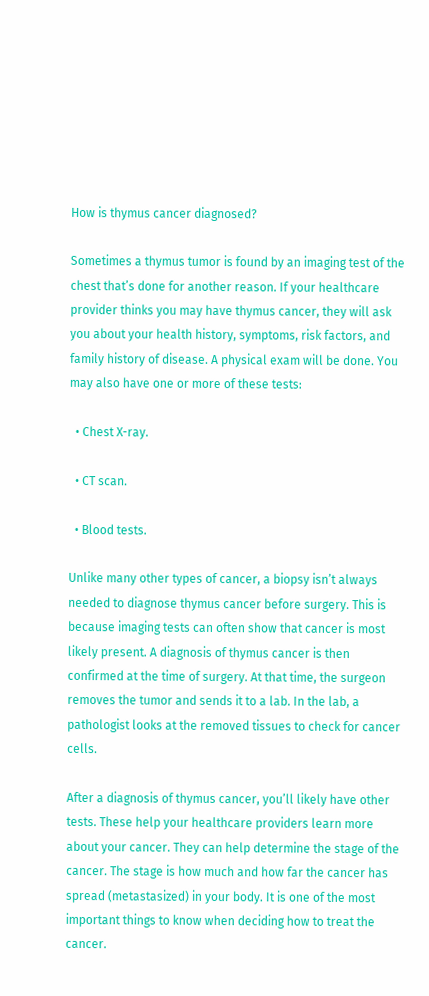How is thymus cancer diagnosed?

Sometimes a thymus tumor is found by an imaging test of the chest that’s done for another reason. If your healthcare provider thinks you may have thymus cancer, they will ask you about your health history, symptoms, risk factors, and family history of disease. A physical exam will be done. You may also have one or more of these tests:

  • Chest X-ray.

  • CT scan.

  • Blood tests.

Unlike many other types of cancer, a biopsy isn’t always needed to diagnose thymus cancer before surgery. This is because imaging tests can often show that cancer is most likely present. A diagnosis of thymus cancer is then confirmed at the time of surgery. At that time, the surgeon removes the tumor and sends it to a lab. In the lab, a pathologist looks at the removed tissues to check for cancer cells.

After a diagnosis of thymus cancer, you’ll likely have other tests. These help your healthcare providers learn more about your cancer. They can help determine the stage of the cancer. The stage is how much and how far the cancer has spread (metastasized) in your body. It is one of the most important things to know when deciding how to treat the cancer.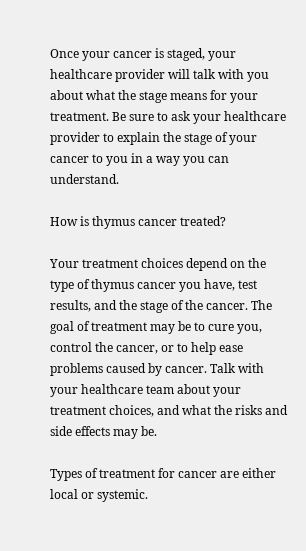Once your cancer is staged, your healthcare provider will talk with you about what the stage means for your treatment. Be sure to ask your healthcare provider to explain the stage of your cancer to you in a way you can understand.

How is thymus cancer treated?

Your treatment choices depend on the type of thymus cancer you have, test results, and the stage of the cancer. The goal of treatment may be to cure you, control the cancer, or to help ease problems caused by cancer. Talk with your healthcare team about your treatment choices, and what the risks and side effects may be.

Types of treatment for cancer are either local or systemic.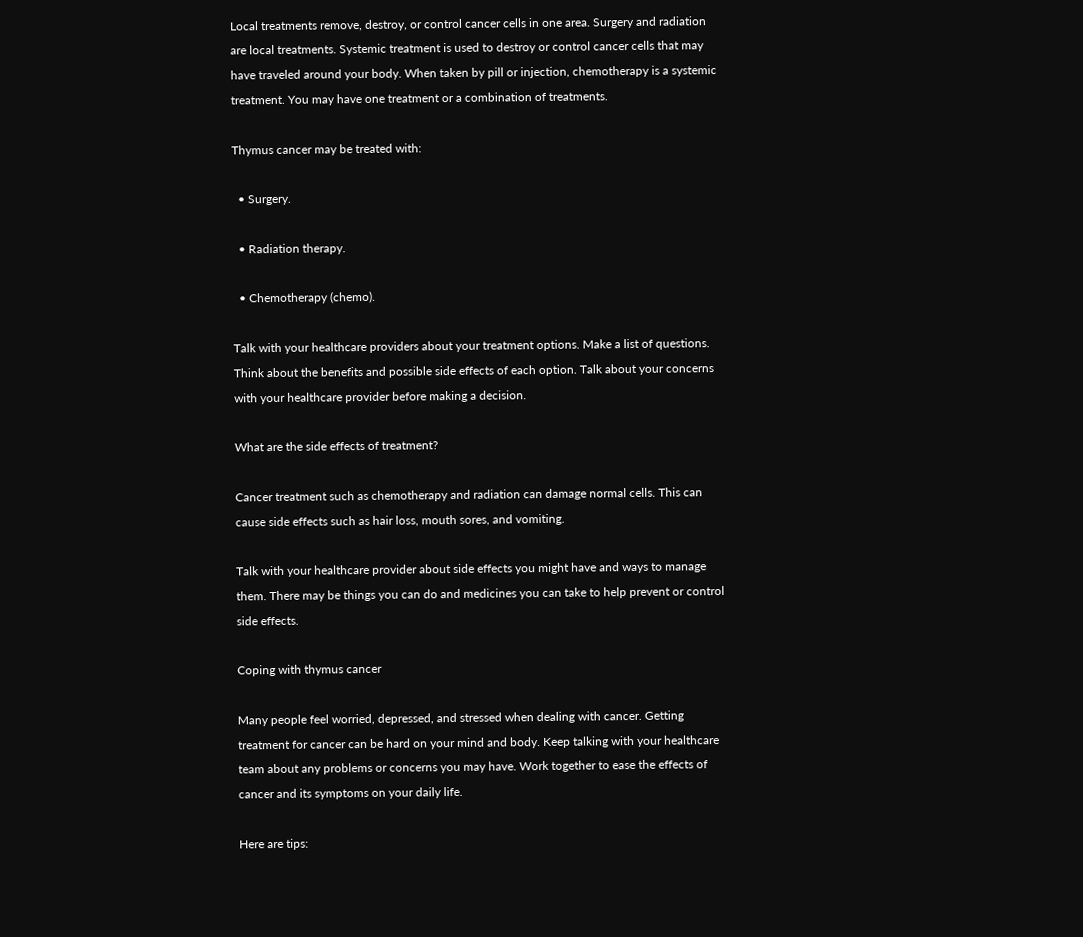Local treatments remove, destroy, or control cancer cells in one area. Surgery and radiation are local treatments. Systemic treatment is used to destroy or control cancer cells that may have traveled around your body. When taken by pill or injection, chemotherapy is a systemic treatment. You may have one treatment or a combination of treatments.

Thymus cancer may be treated with:

  • Surgery.

  • Radiation therapy.

  • Chemotherapy (chemo).

Talk with your healthcare providers about your treatment options. Make a list of questions. Think about the benefits and possible side effects of each option. Talk about your concerns with your healthcare provider before making a decision.

What are the side effects of treatment?

Cancer treatment such as chemotherapy and radiation can damage normal cells. This can cause side effects such as hair loss, mouth sores, and vomiting.

Talk with your healthcare provider about side effects you might have and ways to manage them. There may be things you can do and medicines you can take to help prevent or control side effects.

Coping with thymus cancer

Many people feel worried, depressed, and stressed when dealing with cancer. Getting treatment for cancer can be hard on your mind and body. Keep talking with your healthcare team about any problems or concerns you may have. Work together to ease the effects of cancer and its symptoms on your daily life.

Here are tips: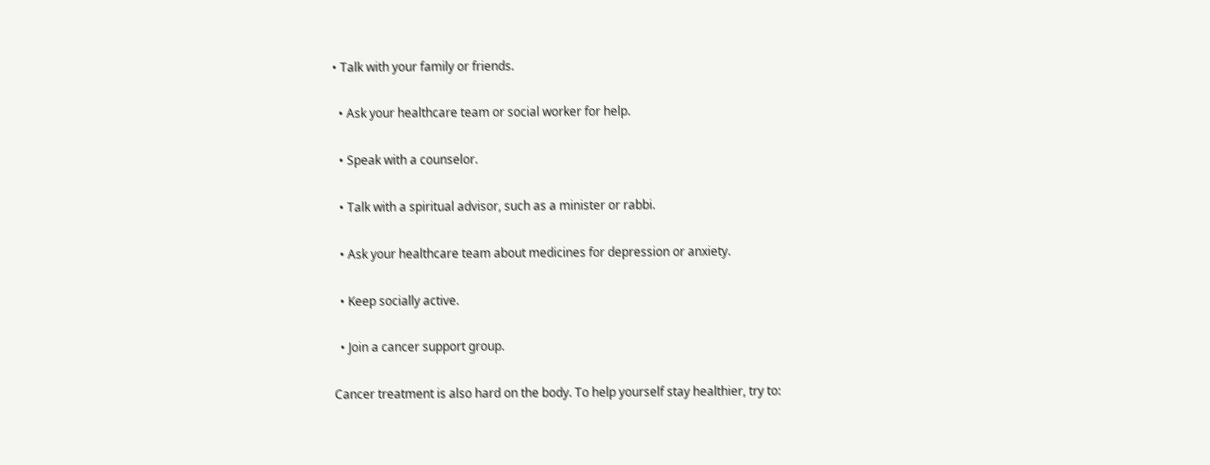• Talk with your family or friends.

  • Ask your healthcare team or social worker for help.

  • Speak with a counselor.

  • Talk with a spiritual advisor, such as a minister or rabbi.

  • Ask your healthcare team about medicines for depression or anxiety.

  • Keep socially active.

  • Join a cancer support group.

Cancer treatment is also hard on the body. To help yourself stay healthier, try to: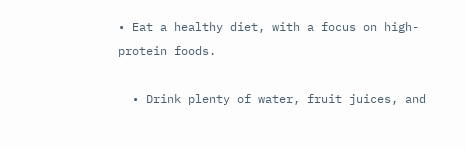• Eat a healthy diet, with a focus on high-protein foods.

  • Drink plenty of water, fruit juices, and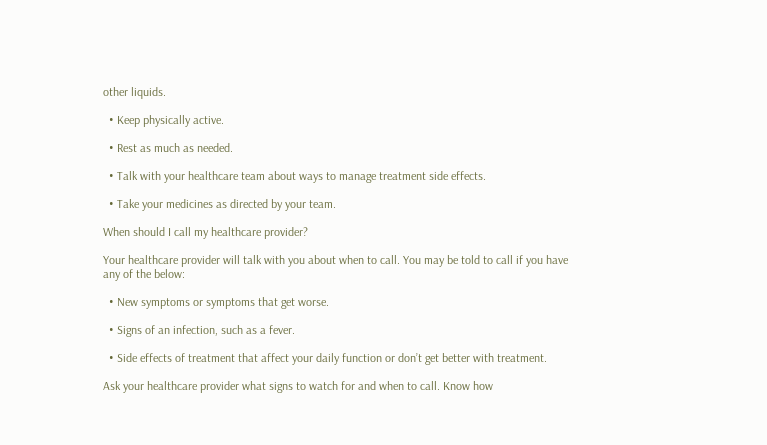other liquids.

  • Keep physically active.

  • Rest as much as needed.

  • Talk with your healthcare team about ways to manage treatment side effects.

  • Take your medicines as directed by your team.

When should I call my healthcare provider?

Your healthcare provider will talk with you about when to call. You may be told to call if you have any of the below:

  • New symptoms or symptoms that get worse.

  • Signs of an infection, such as a fever.

  • Side effects of treatment that affect your daily function or don’t get better with treatment.

Ask your healthcare provider what signs to watch for and when to call. Know how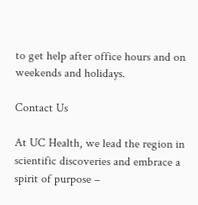to get help after office hours and on weekends and holidays.

Contact Us

At UC Health, we lead the region in scientific discoveries and embrace a spirit of purpose –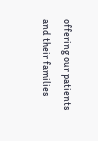offering our patients and their families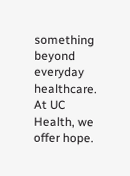something beyond everyday healthcare. At UC Health, we offer hope.